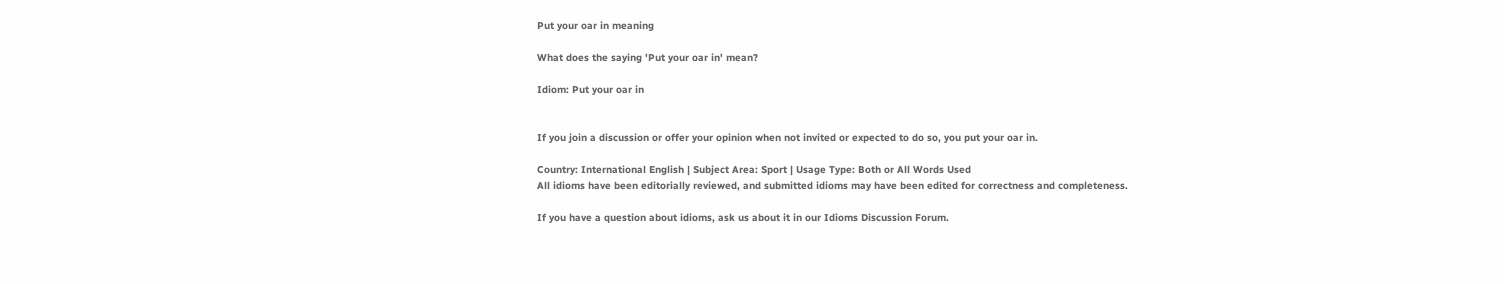Put your oar in meaning

What does the saying 'Put your oar in' mean?

Idiom: Put your oar in


If you join a discussion or offer your opinion when not invited or expected to do so, you put your oar in.

Country: International English | Subject Area: Sport | Usage Type: Both or All Words Used
All idioms have been editorially reviewed, and submitted idioms may have been edited for correctness and completeness.

If you have a question about idioms, ask us about it in our Idioms Discussion Forum.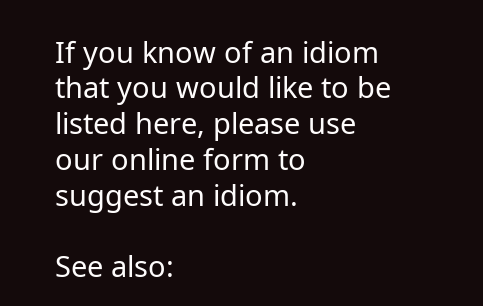If you know of an idiom that you would like to be listed here, please use our online form to suggest an idiom.

See also: